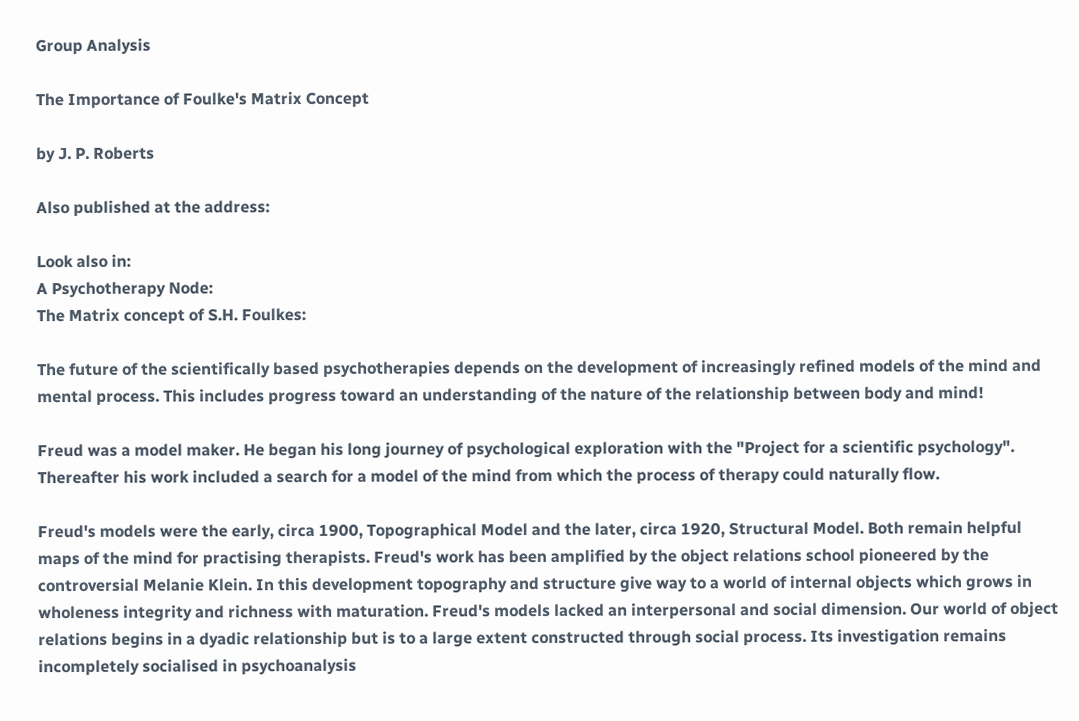Group Analysis

The Importance of Foulke's Matrix Concept

by J. P. Roberts

Also published at the address:

Look also in:
A Psychotherapy Node:
The Matrix concept of S.H. Foulkes:

The future of the scientifically based psychotherapies depends on the development of increasingly refined models of the mind and mental process. This includes progress toward an understanding of the nature of the relationship between body and mind!

Freud was a model maker. He began his long journey of psychological exploration with the "Project for a scientific psychology". Thereafter his work included a search for a model of the mind from which the process of therapy could naturally flow.

Freud's models were the early, circa 1900, Topographical Model and the later, circa 1920, Structural Model. Both remain helpful maps of the mind for practising therapists. Freud's work has been amplified by the object relations school pioneered by the controversial Melanie Klein. In this development topography and structure give way to a world of internal objects which grows in wholeness integrity and richness with maturation. Freud's models lacked an interpersonal and social dimension. Our world of object relations begins in a dyadic relationship but is to a large extent constructed through social process. Its investigation remains incompletely socialised in psychoanalysis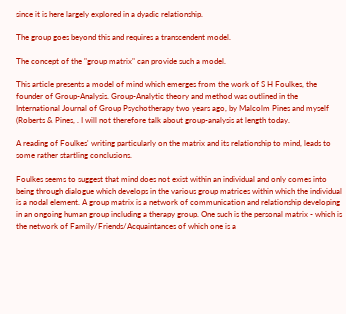since it is here largely explored in a dyadic relationship.

The group goes beyond this and requires a transcendent model.

The concept of the "group matrix" can provide such a model.

This article presents a model of mind which emerges from the work of S H Foulkes, the founder of Group-Analysis. Group-Analytic theory and method was outlined in the International Journal of Group Psychotherapy two years ago, by Malcolm Pines and myself (Roberts & Pines, . I will not therefore talk about group-analysis at length today.

A reading of Foulkes' writing particularly on the matrix and its relationship to mind, leads to some rather startling conclusions.

Foulkes seems to suggest that mind does not exist within an individual and only comes into being through dialogue which develops in the various group matrices within which the individual is a nodal element. A group matrix is a network of communication and relationship developing in an ongoing human group including a therapy group. One such is the personal matrix - which is the network of Family/Friends/Acquaintances of which one is a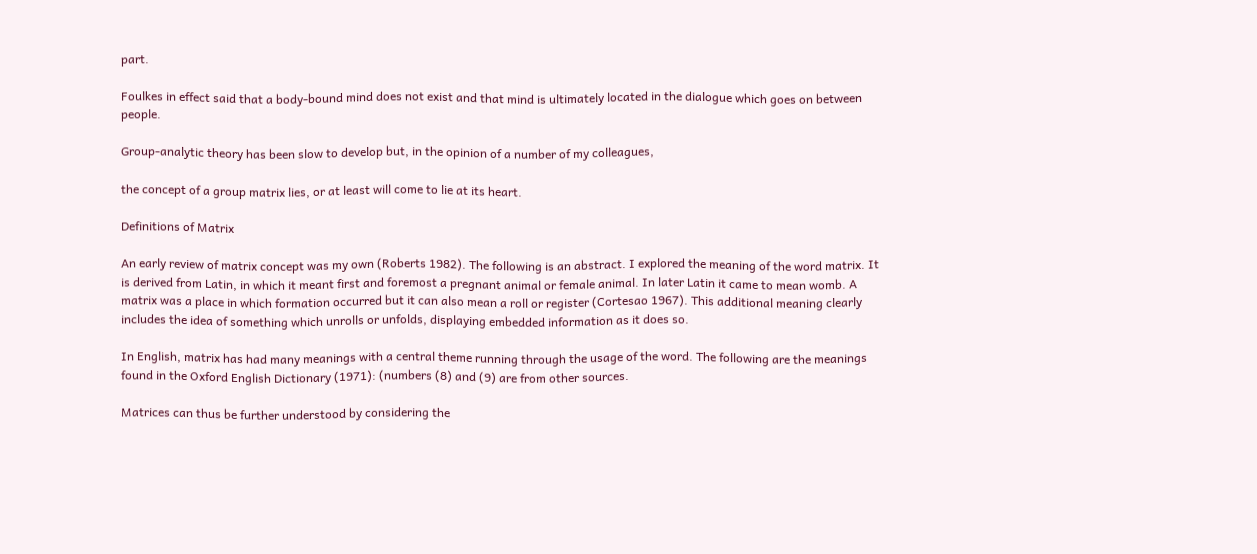part.

Foulkes in effect said that a body-bound mind does not exist and that mind is ultimately located in the dialogue which goes on between people.

Group-analytic theory has been slow to develop but, in the opinion of a number of my colleagues,

the concept of a group matrix lies, or at least will come to lie at its heart.

Definitions of Matrix

An early review of matrix concept was my own (Roberts 1982). The following is an abstract. I explored the meaning of the word matrix. It is derived from Latin, in which it meant first and foremost a pregnant animal or female animal. In later Latin it came to mean womb. A matrix was a place in which formation occurred but it can also mean a roll or register (Cortesao 1967). This additional meaning clearly includes the idea of something which unrolls or unfolds, displaying embedded information as it does so.

In English, matrix has had many meanings with a central theme running through the usage of the word. The following are the meanings found in the Oxford English Dictionary (1971): (numbers (8) and (9) are from other sources.

Matrices can thus be further understood by considering the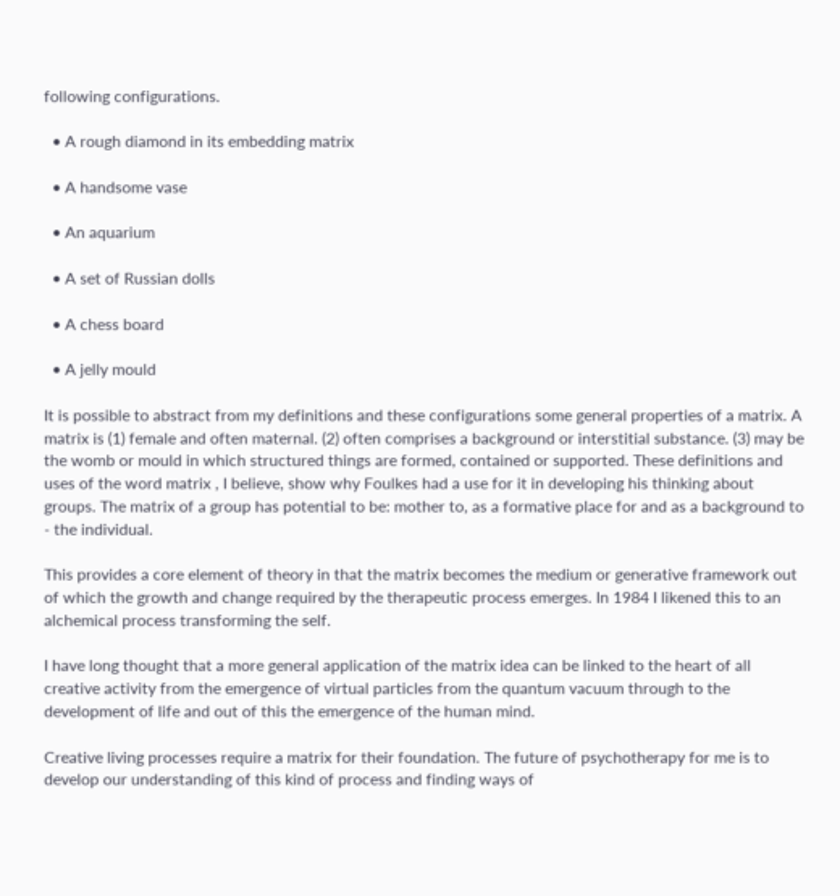following configurations.

  • A rough diamond in its embedding matrix

  • A handsome vase

  • An aquarium

  • A set of Russian dolls

  • A chess board

  • A jelly mould

It is possible to abstract from my definitions and these configurations some general properties of a matrix. A matrix is (1) female and often maternal. (2) often comprises a background or interstitial substance. (3) may be the womb or mould in which structured things are formed, contained or supported. These definitions and uses of the word matrix , I believe, show why Foulkes had a use for it in developing his thinking about groups. The matrix of a group has potential to be: mother to, as a formative place for and as a background to - the individual.

This provides a core element of theory in that the matrix becomes the medium or generative framework out of which the growth and change required by the therapeutic process emerges. In 1984 I likened this to an alchemical process transforming the self.

I have long thought that a more general application of the matrix idea can be linked to the heart of all creative activity from the emergence of virtual particles from the quantum vacuum through to the development of life and out of this the emergence of the human mind.

Creative living processes require a matrix for their foundation. The future of psychotherapy for me is to develop our understanding of this kind of process and finding ways of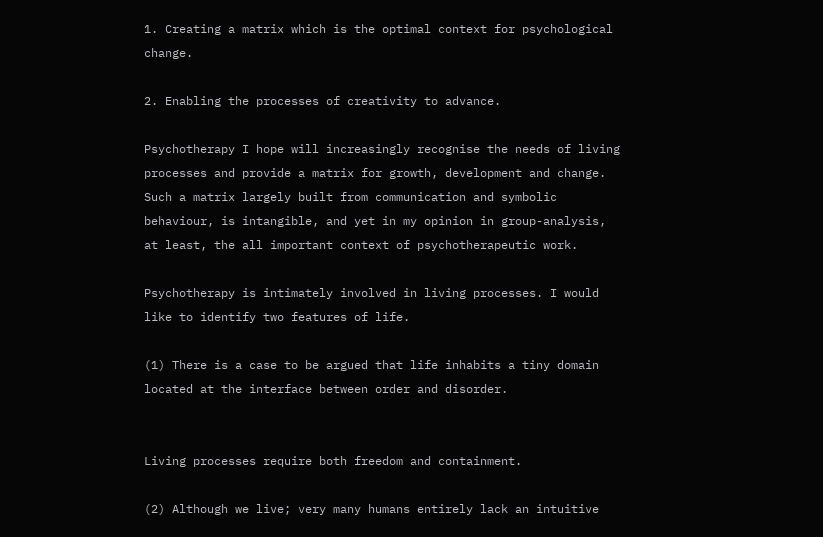1. Creating a matrix which is the optimal context for psychological change.

2. Enabling the processes of creativity to advance.

Psychotherapy I hope will increasingly recognise the needs of living processes and provide a matrix for growth, development and change. Such a matrix largely built from communication and symbolic behaviour, is intangible, and yet in my opinion in group-analysis, at least, the all important context of psychotherapeutic work.

Psychotherapy is intimately involved in living processes. I would like to identify two features of life.

(1) There is a case to be argued that life inhabits a tiny domain located at the interface between order and disorder.


Living processes require both freedom and containment.

(2) Although we live; very many humans entirely lack an intuitive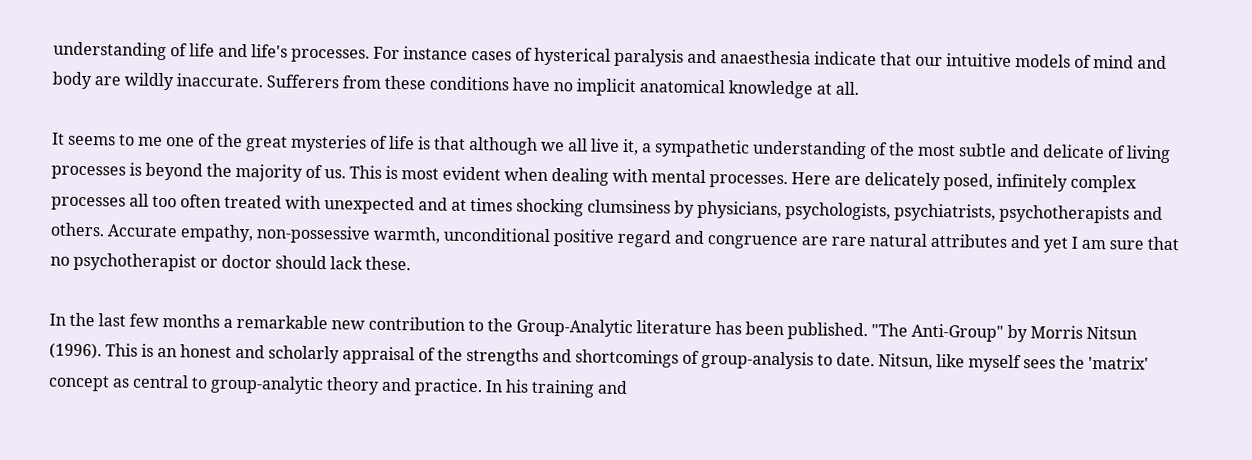understanding of life and life's processes. For instance cases of hysterical paralysis and anaesthesia indicate that our intuitive models of mind and body are wildly inaccurate. Sufferers from these conditions have no implicit anatomical knowledge at all.

It seems to me one of the great mysteries of life is that although we all live it, a sympathetic understanding of the most subtle and delicate of living processes is beyond the majority of us. This is most evident when dealing with mental processes. Here are delicately posed, infinitely complex processes all too often treated with unexpected and at times shocking clumsiness by physicians, psychologists, psychiatrists, psychotherapists and others. Accurate empathy, non-possessive warmth, unconditional positive regard and congruence are rare natural attributes and yet I am sure that no psychotherapist or doctor should lack these.

In the last few months a remarkable new contribution to the Group-Analytic literature has been published. "The Anti-Group" by Morris Nitsun (1996). This is an honest and scholarly appraisal of the strengths and shortcomings of group-analysis to date. Nitsun, like myself sees the 'matrix' concept as central to group-analytic theory and practice. In his training and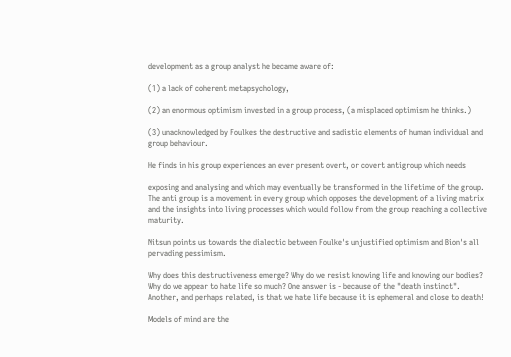development as a group analyst he became aware of:

(1) a lack of coherent metapsychology,

(2) an enormous optimism invested in a group process, (a misplaced optimism he thinks.)

(3) unacknowledged by Foulkes the destructive and sadistic elements of human individual and group behaviour.

He finds in his group experiences an ever present overt, or covert antigroup which needs

exposing and analysing and which may eventually be transformed in the lifetime of the group. The anti group is a movement in every group which opposes the development of a living matrix and the insights into living processes which would follow from the group reaching a collective maturity.

Nitsun points us towards the dialectic between Foulke's unjustified optimism and Bion's all pervading pessimism.

Why does this destructiveness emerge? Why do we resist knowing life and knowing our bodies? Why do we appear to hate life so much? One answer is - because of the "death instinct". Another, and perhaps related, is that we hate life because it is ephemeral and close to death!

Models of mind are the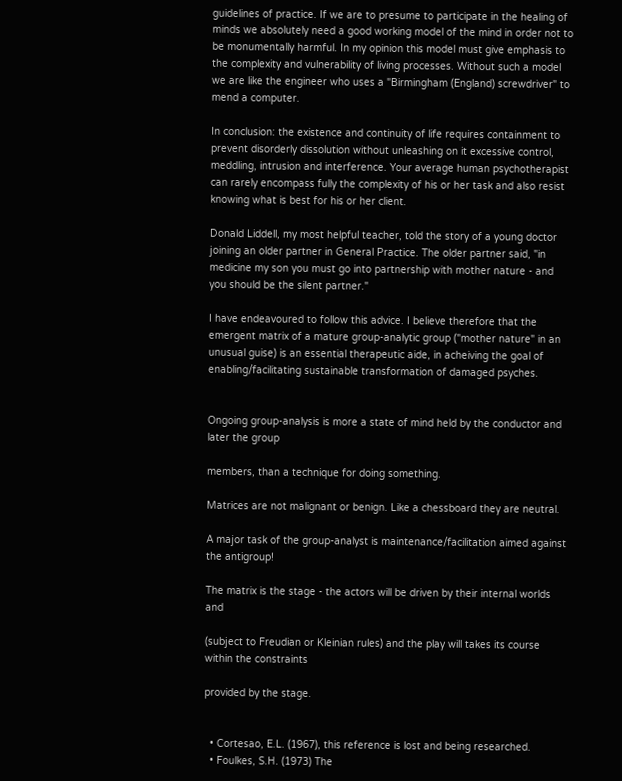guidelines of practice. If we are to presume to participate in the healing of minds we absolutely need a good working model of the mind in order not to be monumentally harmful. In my opinion this model must give emphasis to the complexity and vulnerability of living processes. Without such a model we are like the engineer who uses a "Birmingham (England) screwdriver" to mend a computer.

In conclusion: the existence and continuity of life requires containment to prevent disorderly dissolution without unleashing on it excessive control, meddling, intrusion and interference. Your average human psychotherapist can rarely encompass fully the complexity of his or her task and also resist knowing what is best for his or her client.

Donald Liddell, my most helpful teacher, told the story of a young doctor joining an older partner in General Practice. The older partner said, "in medicine my son you must go into partnership with mother nature - and you should be the silent partner."

I have endeavoured to follow this advice. I believe therefore that the emergent matrix of a mature group-analytic group ("mother nature" in an unusual guise) is an essential therapeutic aide, in acheiving the goal of enabling/facilitating sustainable transformation of damaged psyches.


Ongoing group-analysis is more a state of mind held by the conductor and later the group

members, than a technique for doing something.

Matrices are not malignant or benign. Like a chessboard they are neutral.

A major task of the group-analyst is maintenance/facilitation aimed against the antigroup!

The matrix is the stage - the actors will be driven by their internal worlds and

(subject to Freudian or Kleinian rules) and the play will takes its course within the constraints

provided by the stage.


  • Cortesao, E.L. (1967), this reference is lost and being researched.
  • Foulkes, S.H. (1973) The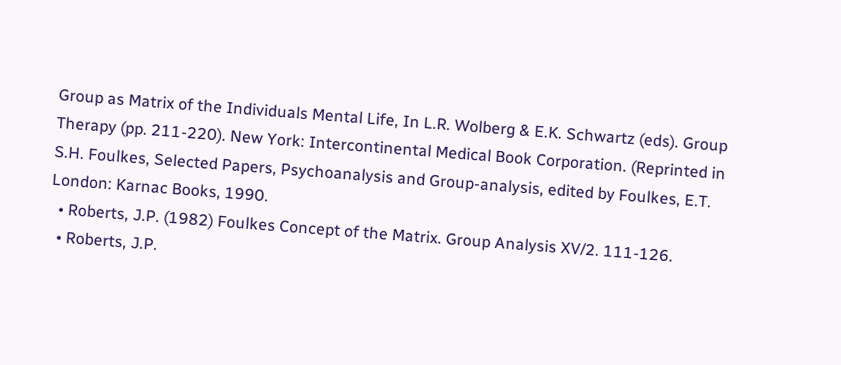Group as Matrix of the Individuals Mental Life, In L.R. Wolberg & E.K. Schwartz (eds). Group Therapy (pp. 211-220). New York: Intercontinental Medical Book Corporation. (Reprinted in S.H. Foulkes, Selected Papers, Psychoanalysis and Group-analysis, edited by Foulkes, E.T. London: Karnac Books, 1990.
  • Roberts, J.P. (1982) Foulkes Concept of the Matrix. Group Analysis XV/2. 111-126.
  • Roberts, J.P.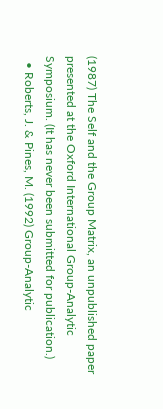(1987) The Self and the Group Matrix, an unpublished paper presented at the Oxford International Group-Analytic Symposium. (It has never been submitted for publication.)
  • Roberts, J. & Pines, M. (1992) Group-Analytic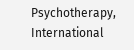Psychotherapy, International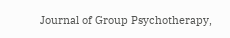Journal of Group Psychotherapy,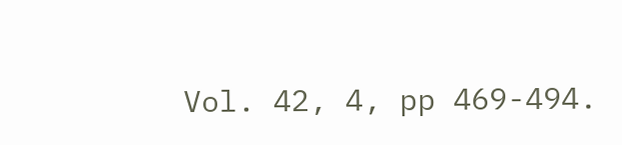Vol. 42, 4, pp 469-494.